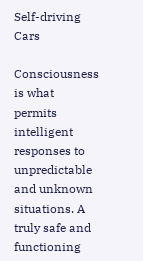Self-driving Cars

Consciousness is what permits intelligent responses to unpredictable and unknown situations. A truly safe and functioning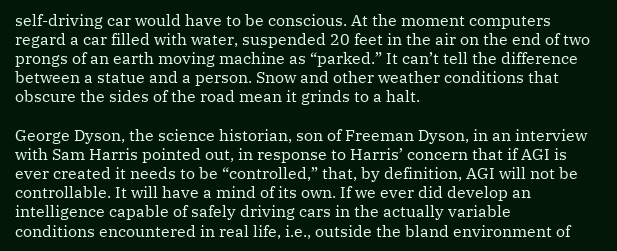self-driving car would have to be conscious. At the moment computers regard a car filled with water, suspended 20 feet in the air on the end of two prongs of an earth moving machine as “parked.” It can’t tell the difference between a statue and a person. Snow and other weather conditions that obscure the sides of the road mean it grinds to a halt.

George Dyson, the science historian, son of Freeman Dyson, in an interview with Sam Harris pointed out, in response to Harris’ concern that if AGI is ever created it needs to be “controlled,” that, by definition, AGI will not be controllable. It will have a mind of its own. If we ever did develop an intelligence capable of safely driving cars in the actually variable conditions encountered in real life, i.e., outside the bland environment of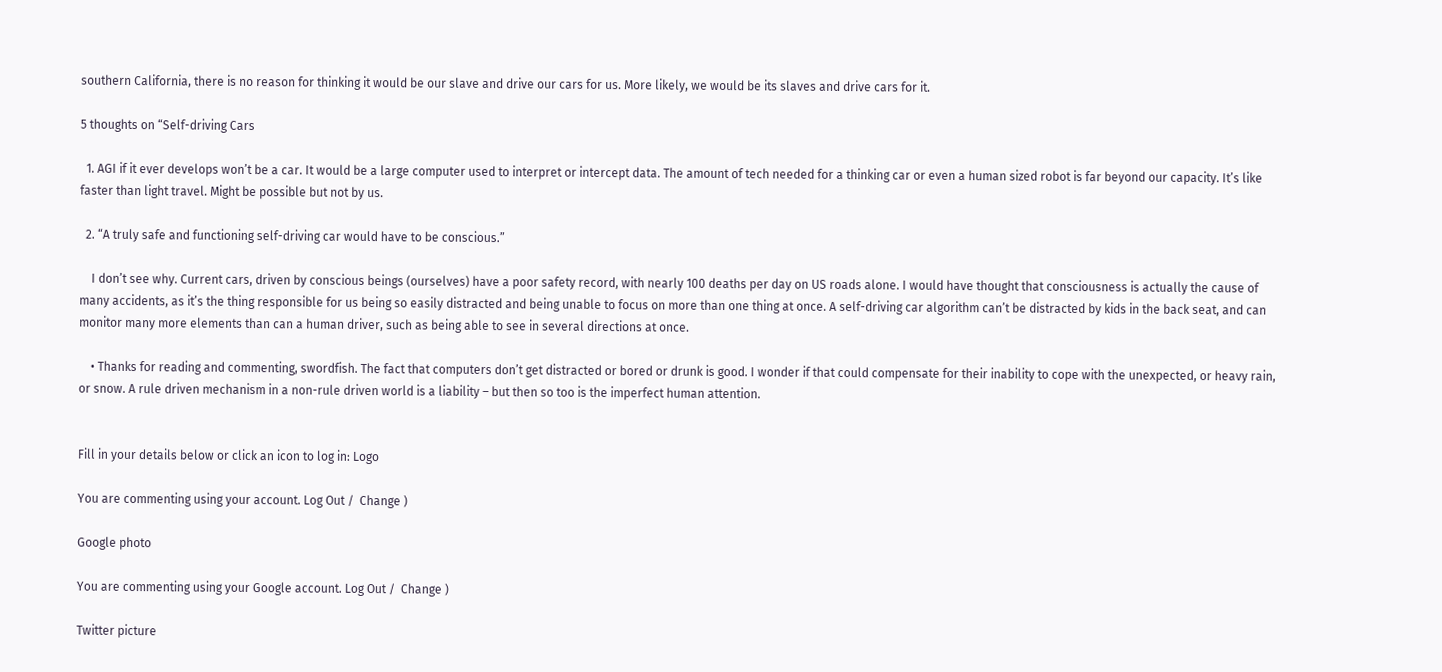southern California, there is no reason for thinking it would be our slave and drive our cars for us. More likely, we would be its slaves and drive cars for it.

5 thoughts on “Self-driving Cars

  1. AGI if it ever develops won’t be a car. It would be a large computer used to interpret or intercept data. The amount of tech needed for a thinking car or even a human sized robot is far beyond our capacity. It’s like faster than light travel. Might be possible but not by us.

  2. “A truly safe and functioning self-driving car would have to be conscious.”

    I don’t see why. Current cars, driven by conscious beings (ourselves) have a poor safety record, with nearly 100 deaths per day on US roads alone. I would have thought that consciousness is actually the cause of many accidents, as it’s the thing responsible for us being so easily distracted and being unable to focus on more than one thing at once. A self-driving car algorithm can’t be distracted by kids in the back seat, and can monitor many more elements than can a human driver, such as being able to see in several directions at once.

    • Thanks for reading and commenting, swordfish. The fact that computers don’t get distracted or bored or drunk is good. I wonder if that could compensate for their inability to cope with the unexpected, or heavy rain, or snow. A rule driven mechanism in a non-rule driven world is a liability – but then so too is the imperfect human attention.


Fill in your details below or click an icon to log in: Logo

You are commenting using your account. Log Out /  Change )

Google photo

You are commenting using your Google account. Log Out /  Change )

Twitter picture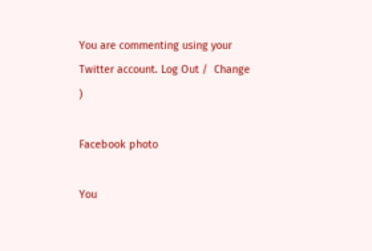You are commenting using your Twitter account. Log Out /  Change )

Facebook photo

You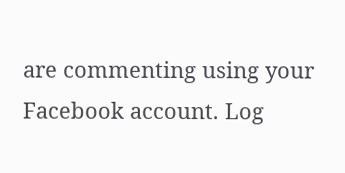are commenting using your Facebook account. Log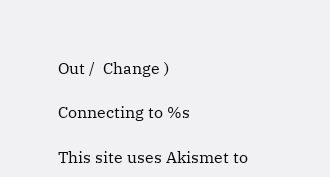Out /  Change )

Connecting to %s

This site uses Akismet to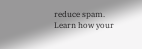reduce spam. Learn how your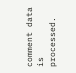comment data is processed.